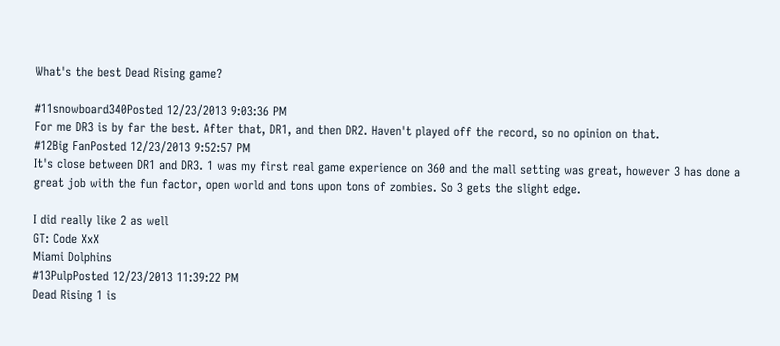What's the best Dead Rising game?

#11snowboard340Posted 12/23/2013 9:03:36 PM
For me DR3 is by far the best. After that, DR1, and then DR2. Haven't played off the record, so no opinion on that.
#12Big FanPosted 12/23/2013 9:52:57 PM
It's close between DR1 and DR3. 1 was my first real game experience on 360 and the mall setting was great, however 3 has done a great job with the fun factor, open world and tons upon tons of zombies. So 3 gets the slight edge.

I did really like 2 as well
GT: Code XxX
Miami Dolphins
#13PulpPosted 12/23/2013 11:39:22 PM
Dead Rising 1 is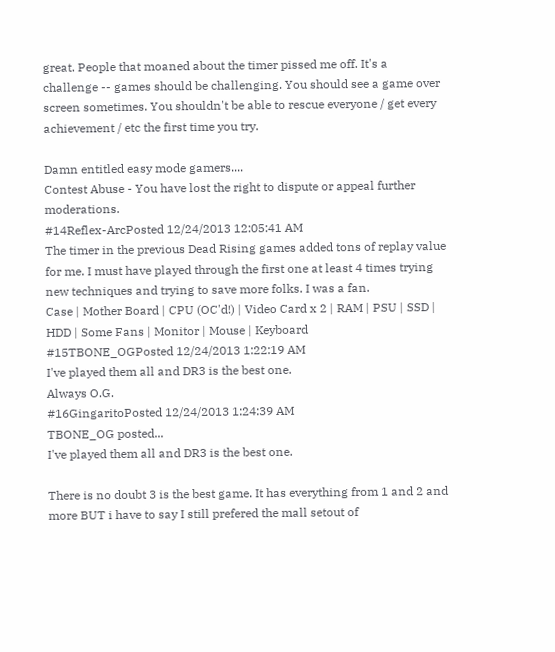great. People that moaned about the timer pissed me off. It's a challenge -- games should be challenging. You should see a game over screen sometimes. You shouldn't be able to rescue everyone / get every achievement / etc the first time you try.

Damn entitled easy mode gamers....
Contest Abuse - You have lost the right to dispute or appeal further moderations.
#14Reflex-ArcPosted 12/24/2013 12:05:41 AM
The timer in the previous Dead Rising games added tons of replay value for me. I must have played through the first one at least 4 times trying new techniques and trying to save more folks. I was a fan.
Case | Mother Board | CPU (OC'd!) | Video Card x 2 | RAM | PSU | SSD | HDD | Some Fans | Monitor | Mouse | Keyboard
#15TBONE_OGPosted 12/24/2013 1:22:19 AM
I've played them all and DR3 is the best one.
Always O.G.
#16GingaritoPosted 12/24/2013 1:24:39 AM
TBONE_OG posted...
I've played them all and DR3 is the best one.

There is no doubt 3 is the best game. It has everything from 1 and 2 and more BUT i have to say I still prefered the mall setout of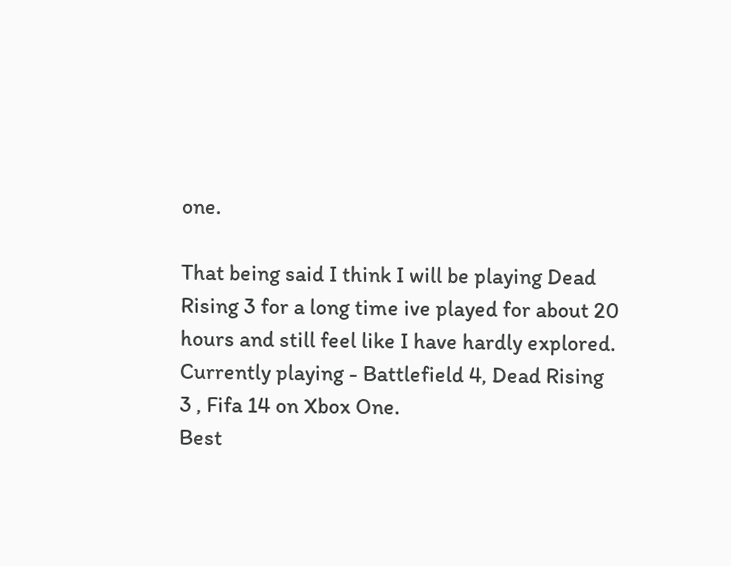one.

That being said I think I will be playing Dead Rising 3 for a long time ive played for about 20 hours and still feel like I have hardly explored.
Currently playing - Battlefield 4, Dead Rising 3 , Fifa 14 on Xbox One.
Best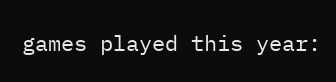games played this year: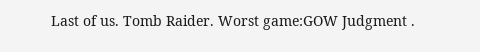Last of us. Tomb Raider. Worst game:GOW Judgment .